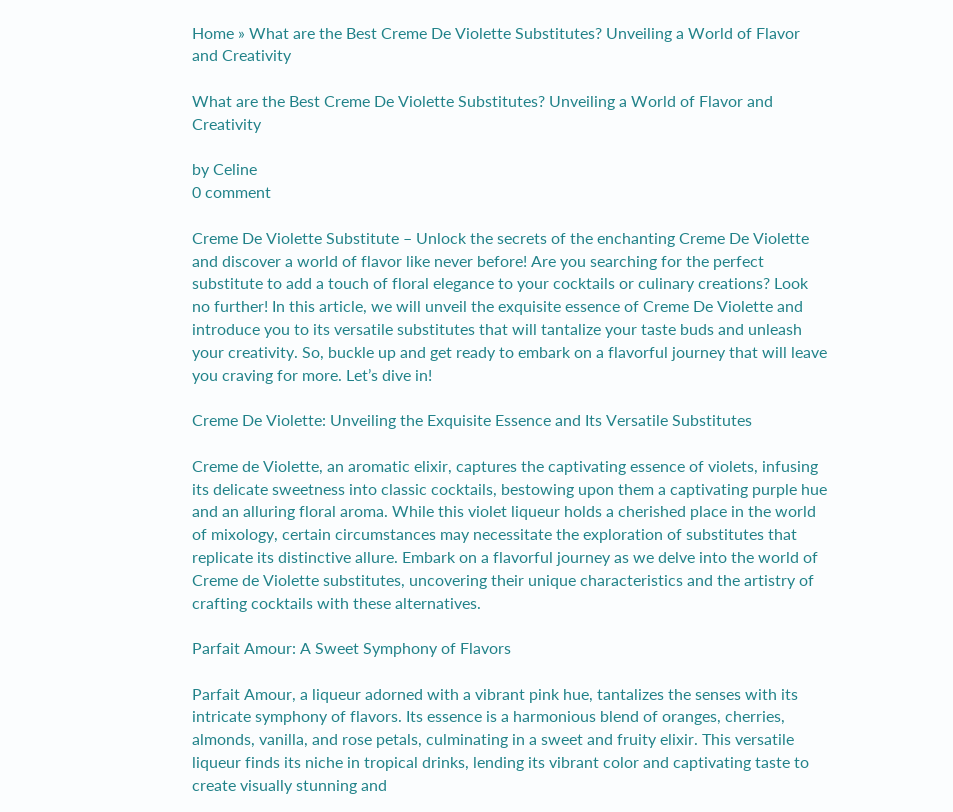Home » What are the Best Creme De Violette Substitutes? Unveiling a World of Flavor and Creativity

What are the Best Creme De Violette Substitutes? Unveiling a World of Flavor and Creativity

by Celine
0 comment

Creme De Violette Substitute – Unlock the secrets of the enchanting Creme De Violette and discover a world of flavor like never before! Are you searching for the perfect substitute to add a touch of floral elegance to your cocktails or culinary creations? Look no further! In this article, we will unveil the exquisite essence of Creme De Violette and introduce you to its versatile substitutes that will tantalize your taste buds and unleash your creativity. So, buckle up and get ready to embark on a flavorful journey that will leave you craving for more. Let’s dive in!

Creme De Violette: Unveiling the Exquisite Essence and Its Versatile Substitutes

Creme de Violette, an aromatic elixir, captures the captivating essence of violets, infusing its delicate sweetness into classic cocktails, bestowing upon them a captivating purple hue and an alluring floral aroma. While this violet liqueur holds a cherished place in the world of mixology, certain circumstances may necessitate the exploration of substitutes that replicate its distinctive allure. Embark on a flavorful journey as we delve into the world of Creme de Violette substitutes, uncovering their unique characteristics and the artistry of crafting cocktails with these alternatives.

Parfait Amour: A Sweet Symphony of Flavors

Parfait Amour, a liqueur adorned with a vibrant pink hue, tantalizes the senses with its intricate symphony of flavors. Its essence is a harmonious blend of oranges, cherries, almonds, vanilla, and rose petals, culminating in a sweet and fruity elixir. This versatile liqueur finds its niche in tropical drinks, lending its vibrant color and captivating taste to create visually stunning and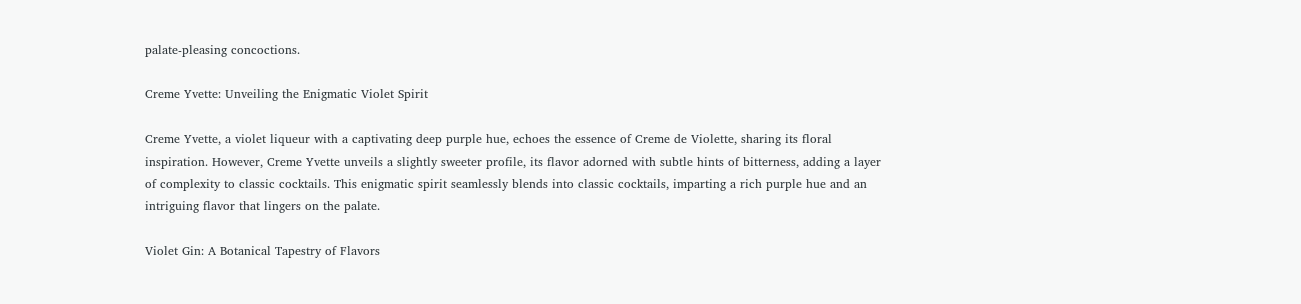palate-pleasing concoctions.

Creme Yvette: Unveiling the Enigmatic Violet Spirit

Creme Yvette, a violet liqueur with a captivating deep purple hue, echoes the essence of Creme de Violette, sharing its floral inspiration. However, Creme Yvette unveils a slightly sweeter profile, its flavor adorned with subtle hints of bitterness, adding a layer of complexity to classic cocktails. This enigmatic spirit seamlessly blends into classic cocktails, imparting a rich purple hue and an intriguing flavor that lingers on the palate.

Violet Gin: A Botanical Tapestry of Flavors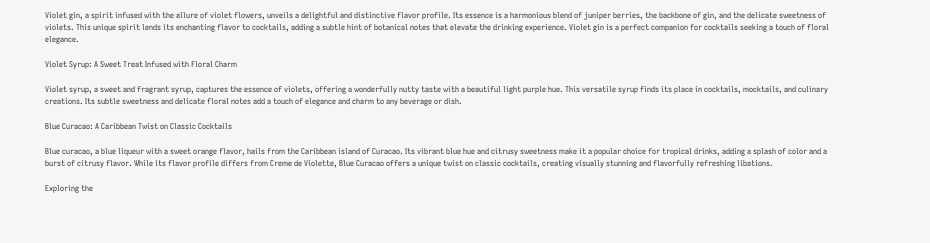Violet gin, a spirit infused with the allure of violet flowers, unveils a delightful and distinctive flavor profile. Its essence is a harmonious blend of juniper berries, the backbone of gin, and the delicate sweetness of violets. This unique spirit lends its enchanting flavor to cocktails, adding a subtle hint of botanical notes that elevate the drinking experience. Violet gin is a perfect companion for cocktails seeking a touch of floral elegance.

Violet Syrup: A Sweet Treat Infused with Floral Charm

Violet syrup, a sweet and fragrant syrup, captures the essence of violets, offering a wonderfully nutty taste with a beautiful light purple hue. This versatile syrup finds its place in cocktails, mocktails, and culinary creations. Its subtle sweetness and delicate floral notes add a touch of elegance and charm to any beverage or dish.

Blue Curacao: A Caribbean Twist on Classic Cocktails

Blue curacao, a blue liqueur with a sweet orange flavor, hails from the Caribbean island of Curacao. Its vibrant blue hue and citrusy sweetness make it a popular choice for tropical drinks, adding a splash of color and a burst of citrusy flavor. While its flavor profile differs from Creme de Violette, Blue Curacao offers a unique twist on classic cocktails, creating visually stunning and flavorfully refreshing libations.

Exploring the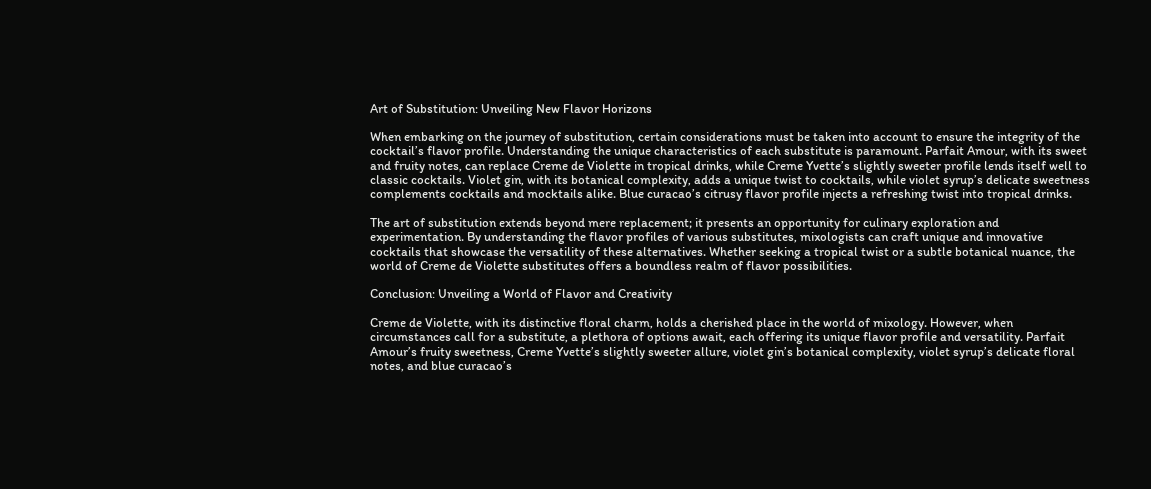Art of Substitution: Unveiling New Flavor Horizons

When embarking on the journey of substitution, certain considerations must be taken into account to ensure the integrity of the cocktail’s flavor profile. Understanding the unique characteristics of each substitute is paramount. Parfait Amour, with its sweet and fruity notes, can replace Creme de Violette in tropical drinks, while Creme Yvette’s slightly sweeter profile lends itself well to classic cocktails. Violet gin, with its botanical complexity, adds a unique twist to cocktails, while violet syrup’s delicate sweetness complements cocktails and mocktails alike. Blue curacao’s citrusy flavor profile injects a refreshing twist into tropical drinks.

The art of substitution extends beyond mere replacement; it presents an opportunity for culinary exploration and experimentation. By understanding the flavor profiles of various substitutes, mixologists can craft unique and innovative cocktails that showcase the versatility of these alternatives. Whether seeking a tropical twist or a subtle botanical nuance, the world of Creme de Violette substitutes offers a boundless realm of flavor possibilities.

Conclusion: Unveiling a World of Flavor and Creativity

Creme de Violette, with its distinctive floral charm, holds a cherished place in the world of mixology. However, when circumstances call for a substitute, a plethora of options await, each offering its unique flavor profile and versatility. Parfait Amour’s fruity sweetness, Creme Yvette’s slightly sweeter allure, violet gin’s botanical complexity, violet syrup’s delicate floral notes, and blue curacao’s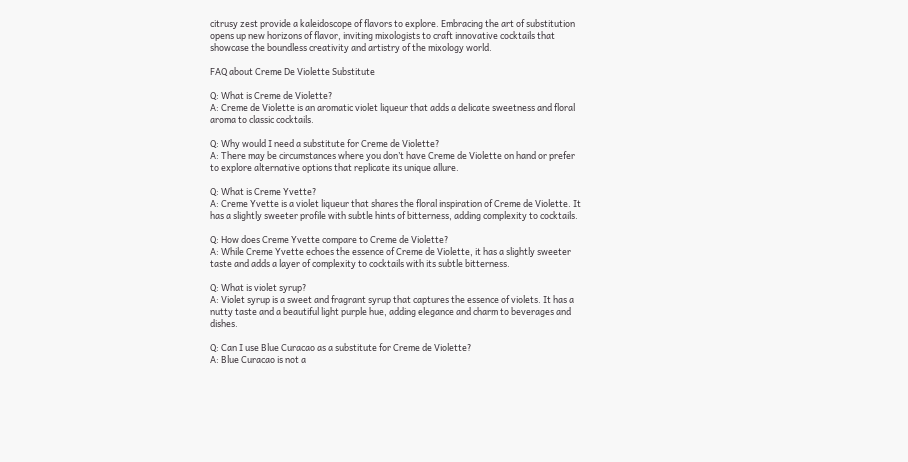citrusy zest provide a kaleidoscope of flavors to explore. Embracing the art of substitution opens up new horizons of flavor, inviting mixologists to craft innovative cocktails that showcase the boundless creativity and artistry of the mixology world.

FAQ about Creme De Violette Substitute

Q: What is Creme de Violette?
A: Creme de Violette is an aromatic violet liqueur that adds a delicate sweetness and floral aroma to classic cocktails.

Q: Why would I need a substitute for Creme de Violette?
A: There may be circumstances where you don’t have Creme de Violette on hand or prefer to explore alternative options that replicate its unique allure.

Q: What is Creme Yvette?
A: Creme Yvette is a violet liqueur that shares the floral inspiration of Creme de Violette. It has a slightly sweeter profile with subtle hints of bitterness, adding complexity to cocktails.

Q: How does Creme Yvette compare to Creme de Violette?
A: While Creme Yvette echoes the essence of Creme de Violette, it has a slightly sweeter taste and adds a layer of complexity to cocktails with its subtle bitterness.

Q: What is violet syrup?
A: Violet syrup is a sweet and fragrant syrup that captures the essence of violets. It has a nutty taste and a beautiful light purple hue, adding elegance and charm to beverages and dishes.

Q: Can I use Blue Curacao as a substitute for Creme de Violette?
A: Blue Curacao is not a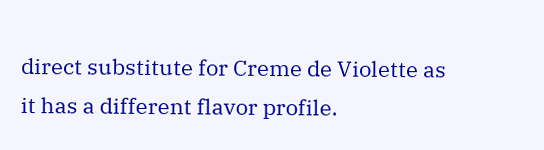direct substitute for Creme de Violette as it has a different flavor profile.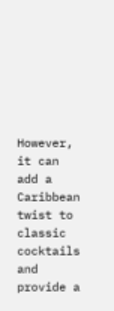However, it can add a Caribbean twist to classic cocktails and provide a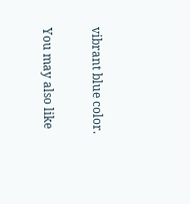vibrant blue color.

You may also like